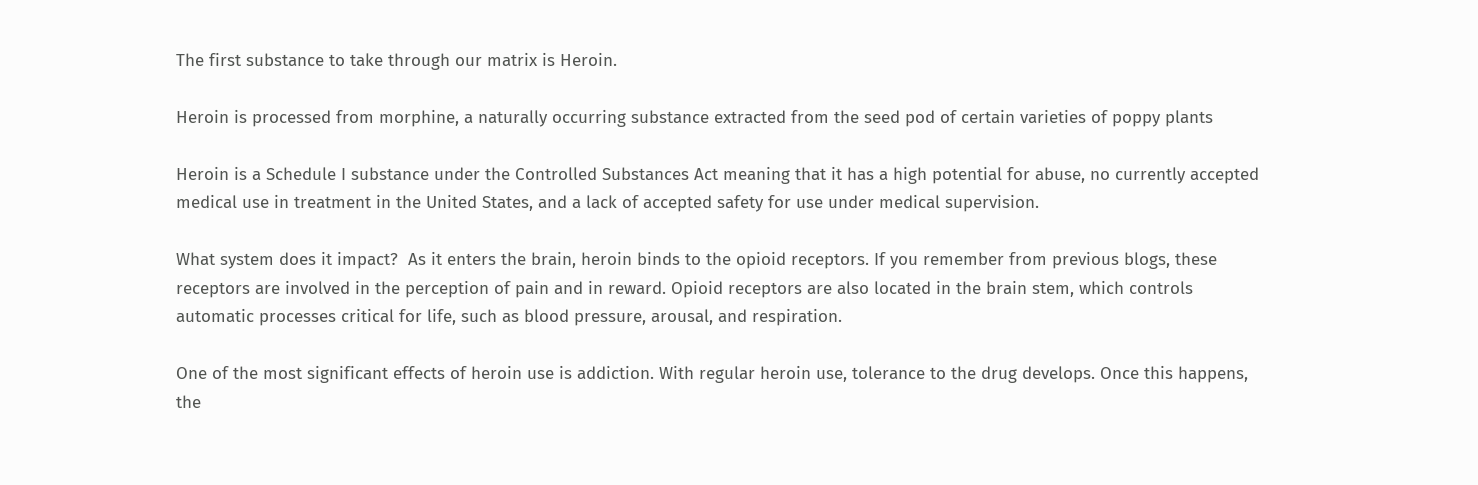The first substance to take through our matrix is Heroin.

Heroin is processed from morphine, a naturally occurring substance extracted from the seed pod of certain varieties of poppy plants

Heroin is a Schedule I substance under the Controlled Substances Act meaning that it has a high potential for abuse, no currently accepted medical use in treatment in the United States, and a lack of accepted safety for use under medical supervision.

What system does it impact?  As it enters the brain, heroin binds to the opioid receptors. If you remember from previous blogs, these receptors are involved in the perception of pain and in reward. Opioid receptors are also located in the brain stem, which controls automatic processes critical for life, such as blood pressure, arousal, and respiration.

One of the most significant effects of heroin use is addiction. With regular heroin use, tolerance to the drug develops. Once this happens, the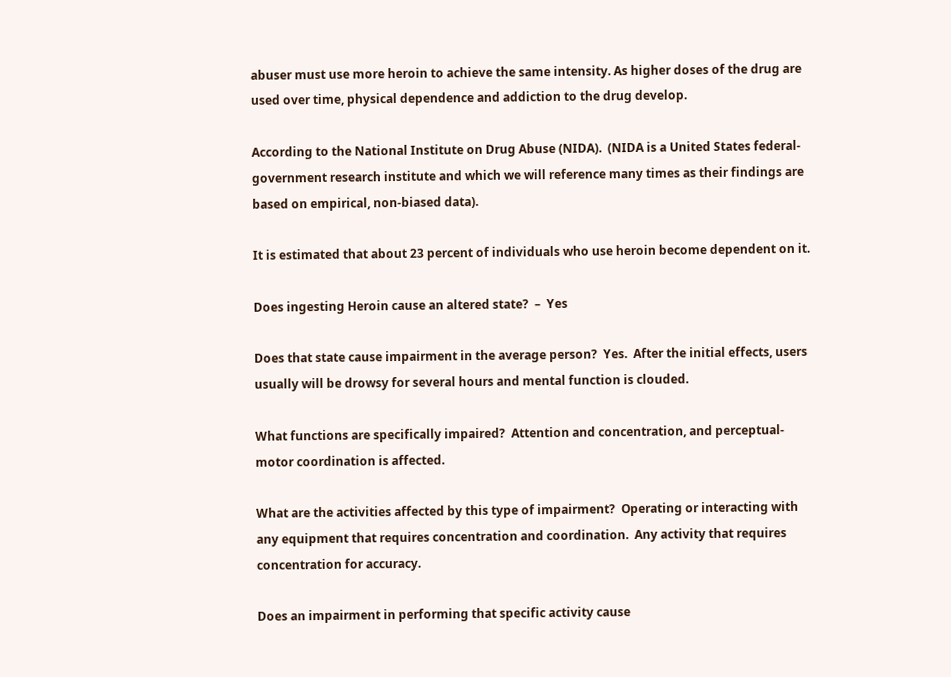abuser must use more heroin to achieve the same intensity. As higher doses of the drug are used over time, physical dependence and addiction to the drug develop.

According to the National Institute on Drug Abuse (NIDA).  (NIDA is a United States federal-government research institute and which we will reference many times as their findings are based on empirical, non-biased data).

It is estimated that about 23 percent of individuals who use heroin become dependent on it.

Does ingesting Heroin cause an altered state?  –  Yes

Does that state cause impairment in the average person?  Yes.  After the initial effects, users usually will be drowsy for several hours and mental function is clouded.

What functions are specifically impaired?  Attention and concentration, and perceptual-motor coordination is affected.

What are the activities affected by this type of impairment?  Operating or interacting with any equipment that requires concentration and coordination.  Any activity that requires concentration for accuracy.

Does an impairment in performing that specific activity cause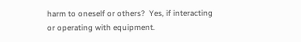harm to oneself or others?  Yes, if interacting or operating with equipment.